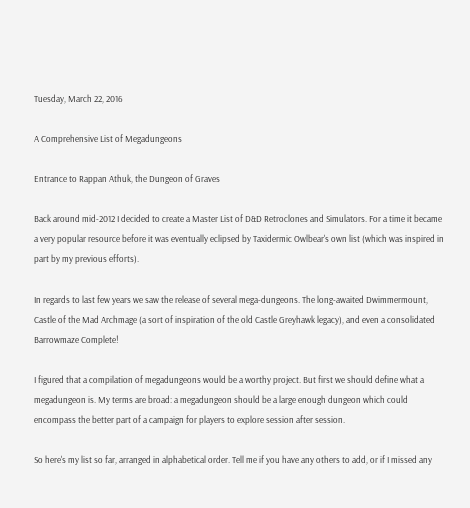Tuesday, March 22, 2016

A Comprehensive List of Megadungeons

Entrance to Rappan Athuk, the Dungeon of Graves

Back around mid-2012 I decided to create a Master List of D&D Retroclones and Simulators. For a time it became a very popular resource before it was eventually eclipsed by Taxidermic Owlbear's own list (which was inspired in part by my previous efforts).

In regards to last few years we saw the release of several mega-dungeons. The long-awaited Dwimmermount, Castle of the Mad Archmage (a sort of inspiration of the old Castle Greyhawk legacy), and even a consolidated Barrowmaze Complete!

I figured that a compilation of megadungeons would be a worthy project. But first we should define what a megadungeon is. My terms are broad: a megadungeon should be a large enough dungeon which could encompass the better part of a campaign for players to explore session after session.

So here's my list so far, arranged in alphabetical order. Tell me if you have any others to add, or if I missed any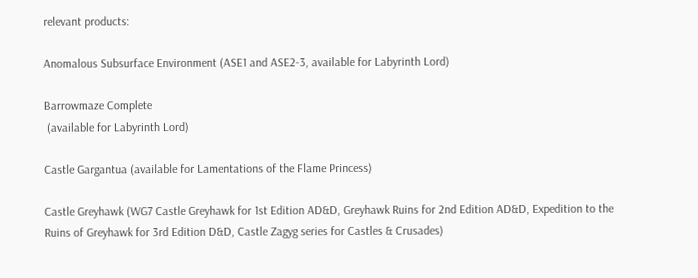relevant products:

Anomalous Subsurface Environment (ASE1 and ASE2-3, available for Labyrinth Lord)

Barrowmaze Complete
 (available for Labyrinth Lord)

Castle Gargantua (available for Lamentations of the Flame Princess)

Castle Greyhawk (WG7 Castle Greyhawk for 1st Edition AD&D, Greyhawk Ruins for 2nd Edition AD&D, Expedition to the Ruins of Greyhawk for 3rd Edition D&D, Castle Zagyg series for Castles & Crusades)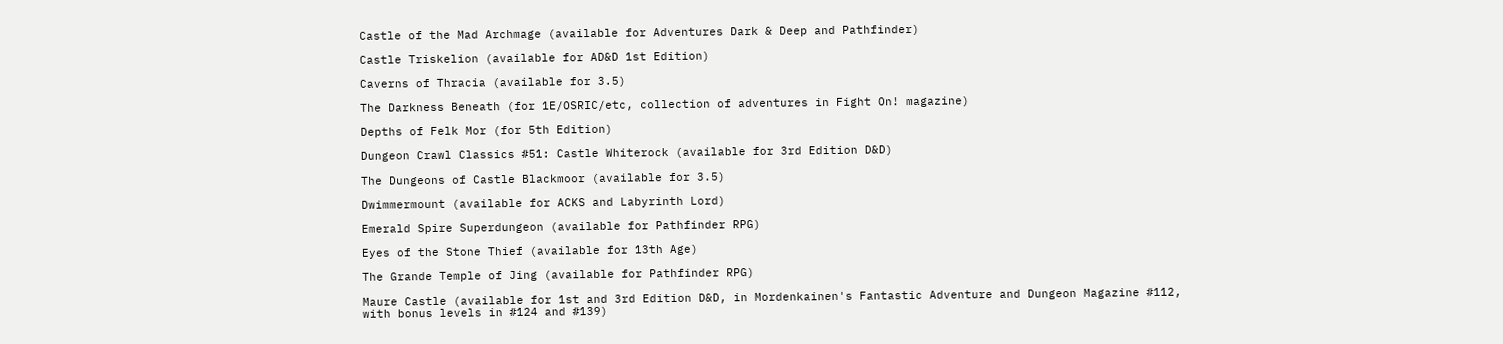Castle of the Mad Archmage (available for Adventures Dark & Deep and Pathfinder)

Castle Triskelion (available for AD&D 1st Edition)

Caverns of Thracia (available for 3.5)

The Darkness Beneath (for 1E/OSRIC/etc, collection of adventures in Fight On! magazine)

Depths of Felk Mor (for 5th Edition)

Dungeon Crawl Classics #51: Castle Whiterock (available for 3rd Edition D&D)

The Dungeons of Castle Blackmoor (available for 3.5)

Dwimmermount (available for ACKS and Labyrinth Lord)

Emerald Spire Superdungeon (available for Pathfinder RPG)

Eyes of the Stone Thief (available for 13th Age)

The Grande Temple of Jing (available for Pathfinder RPG)

Maure Castle (available for 1st and 3rd Edition D&D, in Mordenkainen's Fantastic Adventure and Dungeon Magazine #112, with bonus levels in #124 and #139)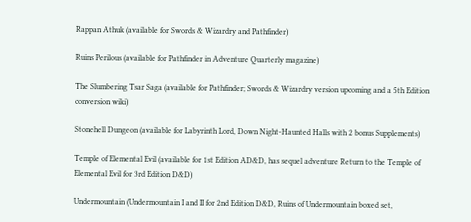Rappan Athuk (available for Swords & Wizardry and Pathfinder)

Ruins Perilous (available for Pathfinder in Adventure Quarterly magazine)

The Slumbering Tsar Saga (available for Pathfinder; Swords & Wizardry version upcoming and a 5th Edition conversion wiki)

Stonehell Dungeon (available for Labyrinth Lord, Down Night-Haunted Halls with 2 bonus Supplements)

Temple of Elemental Evil (available for 1st Edition AD&D, has sequel adventure Return to the Temple of Elemental Evil for 3rd Edition D&D)

Undermountain (Undermountain I and II for 2nd Edition D&D, Ruins of Undermountain boxed set,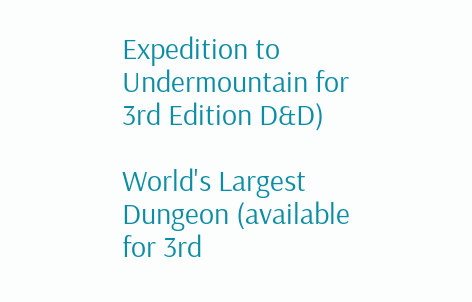Expedition to Undermountain for 3rd Edition D&D)

World's Largest Dungeon (available for 3rd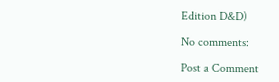Edition D&D)

No comments:

Post a Comment